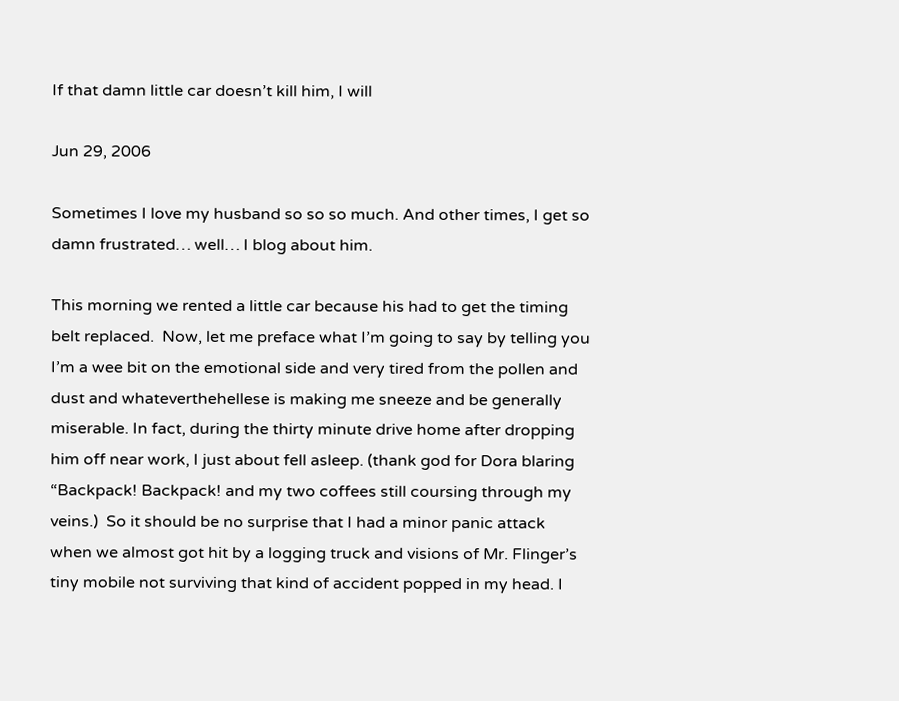If that damn little car doesn’t kill him, I will

Jun 29, 2006

Sometimes I love my husband so so so much. And other times, I get so damn frustrated… well… I blog about him.

This morning we rented a little car because his had to get the timing belt replaced.  Now, let me preface what I’m going to say by telling you I’m a wee bit on the emotional side and very tired from the pollen and dust and whateverthehellese is making me sneeze and be generally miserable. In fact, during the thirty minute drive home after dropping him off near work, I just about fell asleep. (thank god for Dora blaring “Backpack! Backpack! and my two coffees still coursing through my veins.)  So it should be no surprise that I had a minor panic attack when we almost got hit by a logging truck and visions of Mr. Flinger’s tiny mobile not surviving that kind of accident popped in my head. I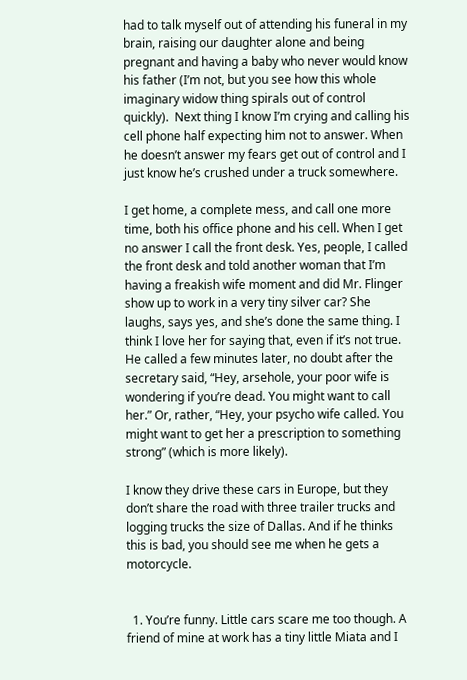had to talk myself out of attending his funeral in my brain, raising our daughter alone and being pregnant and having a baby who never would know his father (I’m not, but you see how this whole imaginary widow thing spirals out of control quickly).  Next thing I know I’m crying and calling his cell phone half expecting him not to answer. When he doesn’t answer my fears get out of control and I just know he’s crushed under a truck somewhere.

I get home, a complete mess, and call one more time, both his office phone and his cell. When I get no answer I call the front desk. Yes, people, I called the front desk and told another woman that I’m having a freakish wife moment and did Mr. Flinger show up to work in a very tiny silver car? She laughs, says yes, and she’s done the same thing. I think I love her for saying that, even if it’s not true.  He called a few minutes later, no doubt after the secretary said, “Hey, arsehole, your poor wife is wondering if you’re dead. You might want to call her.” Or, rather, “Hey, your psycho wife called. You might want to get her a prescription to something strong” (which is more likely).

I know they drive these cars in Europe, but they don’t share the road with three trailer trucks and logging trucks the size of Dallas. And if he thinks this is bad, you should see me when he gets a motorcycle.


  1. You’re funny. Little cars scare me too though. A friend of mine at work has a tiny little Miata and I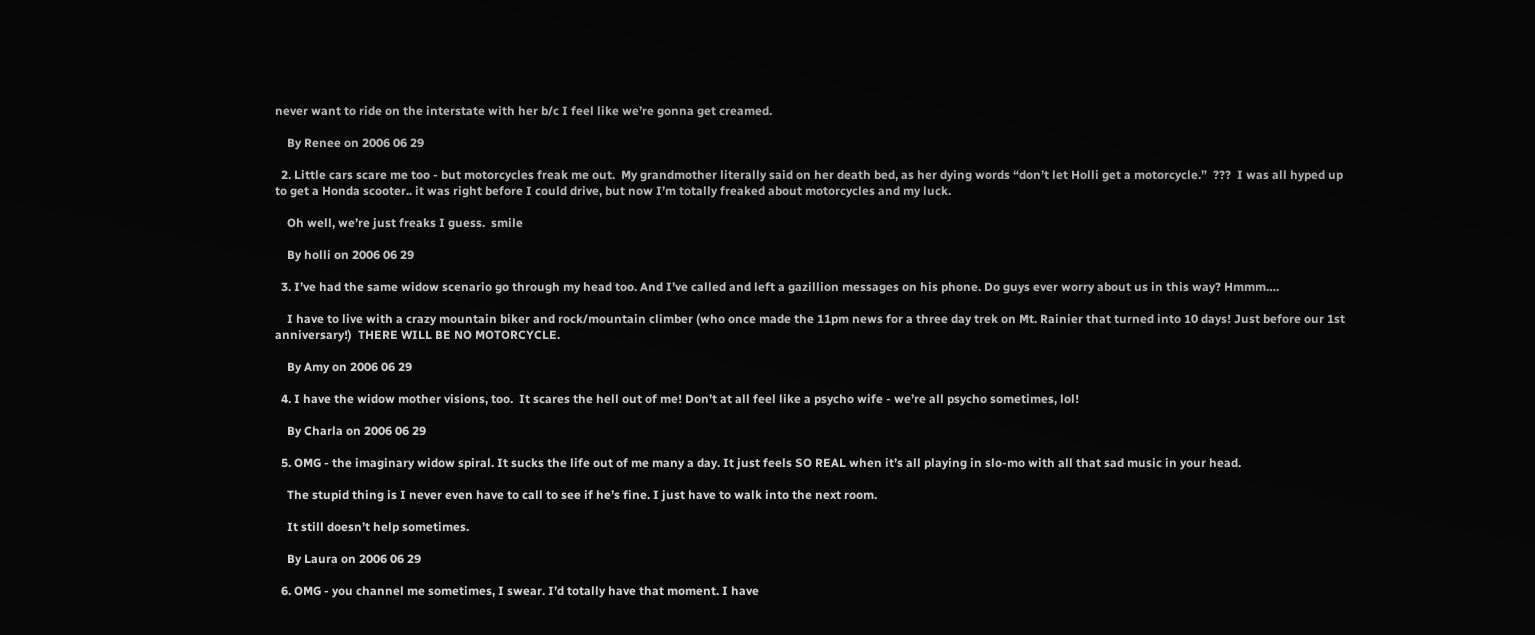never want to ride on the interstate with her b/c I feel like we’re gonna get creamed.

    By Renee on 2006 06 29

  2. Little cars scare me too - but motorcycles freak me out.  My grandmother literally said on her death bed, as her dying words “don’t let Holli get a motorcycle.”  ???  I was all hyped up to get a Honda scooter.. it was right before I could drive, but now I’m totally freaked about motorcycles and my luck.

    Oh well, we’re just freaks I guess.  smile

    By holli on 2006 06 29

  3. I’ve had the same widow scenario go through my head too. And I’ve called and left a gazillion messages on his phone. Do guys ever worry about us in this way? Hmmm….

    I have to live with a crazy mountain biker and rock/mountain climber (who once made the 11pm news for a three day trek on Mt. Rainier that turned into 10 days! Just before our 1st anniversary!)  THERE WILL BE NO MOTORCYCLE.

    By Amy on 2006 06 29

  4. I have the widow mother visions, too.  It scares the hell out of me! Don’t at all feel like a psycho wife - we’re all psycho sometimes, lol!

    By Charla on 2006 06 29

  5. OMG - the imaginary widow spiral. It sucks the life out of me many a day. It just feels SO REAL when it’s all playing in slo-mo with all that sad music in your head.

    The stupid thing is I never even have to call to see if he’s fine. I just have to walk into the next room.

    It still doesn’t help sometimes.

    By Laura on 2006 06 29

  6. OMG - you channel me sometimes, I swear. I’d totally have that moment. I have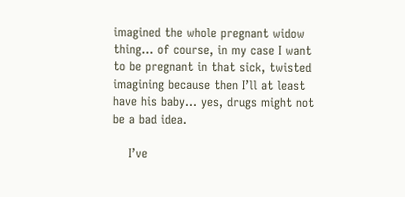imagined the whole pregnant widow thing… of course, in my case I want to be pregnant in that sick, twisted imagining because then I’ll at least have his baby… yes, drugs might not be a bad idea.

    I’ve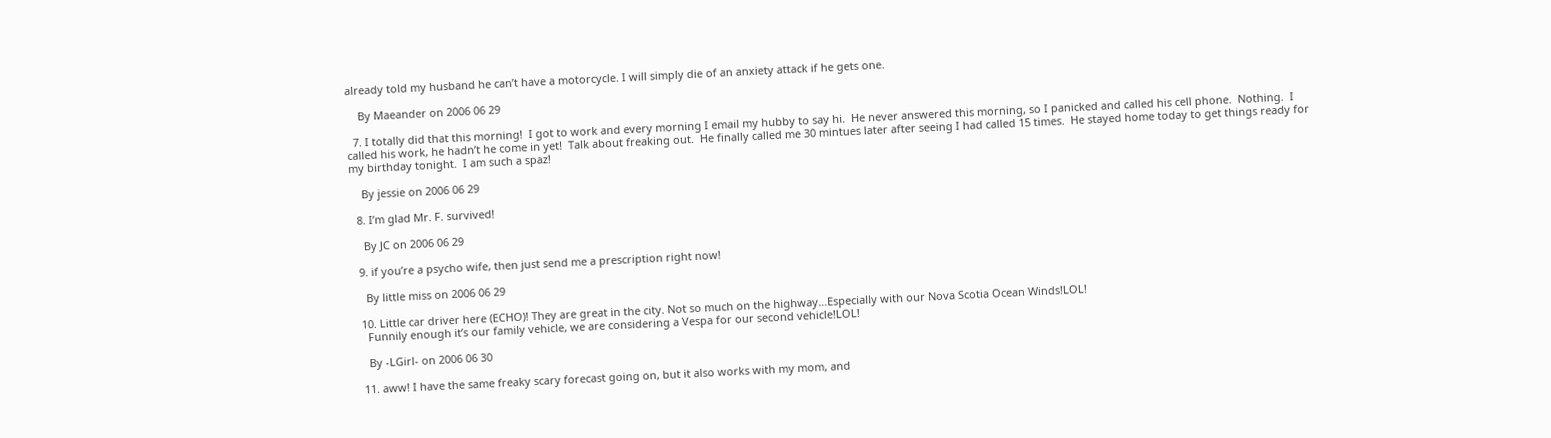already told my husband he can’t have a motorcycle. I will simply die of an anxiety attack if he gets one.

    By Maeander on 2006 06 29

  7. I totally did that this morning!  I got to work and every morning I email my hubby to say hi.  He never answered this morning, so I panicked and called his cell phone.  Nothing.  I called his work, he hadn’t he come in yet!  Talk about freaking out.  He finally called me 30 mintues later after seeing I had called 15 times.  He stayed home today to get things ready for my birthday tonight.  I am such a spaz!

    By jessie on 2006 06 29

  8. I’m glad Mr. F. survived!

    By JC on 2006 06 29

  9. if you’re a psycho wife, then just send me a prescription right now!

    By little miss on 2006 06 29

  10. Little car driver here (ECHO)! They are great in the city. Not so much on the highway…Especially with our Nova Scotia Ocean Winds!LOL!
    Funnily enough it’s our family vehicle, we are considering a Vespa for our second vehicle!LOL!

    By -LGirl- on 2006 06 30

  11. aww! I have the same freaky scary forecast going on, but it also works with my mom, and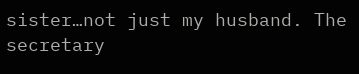sister…not just my husband. The secretary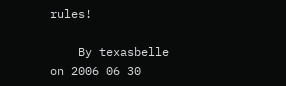rules!

    By texasbelle on 2006 06 30